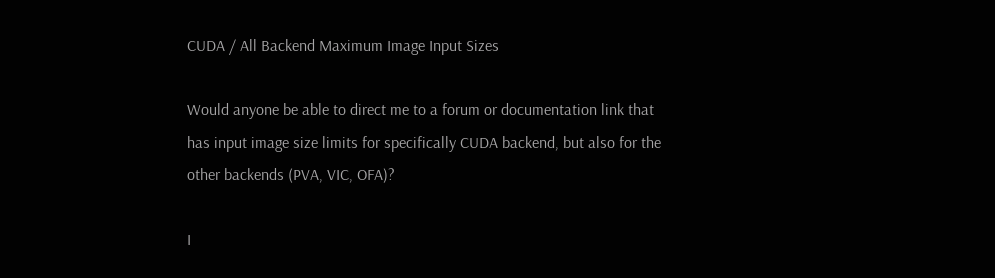CUDA / All Backend Maximum Image Input Sizes

Would anyone be able to direct me to a forum or documentation link that has input image size limits for specifically CUDA backend, but also for the other backends (PVA, VIC, OFA)?

I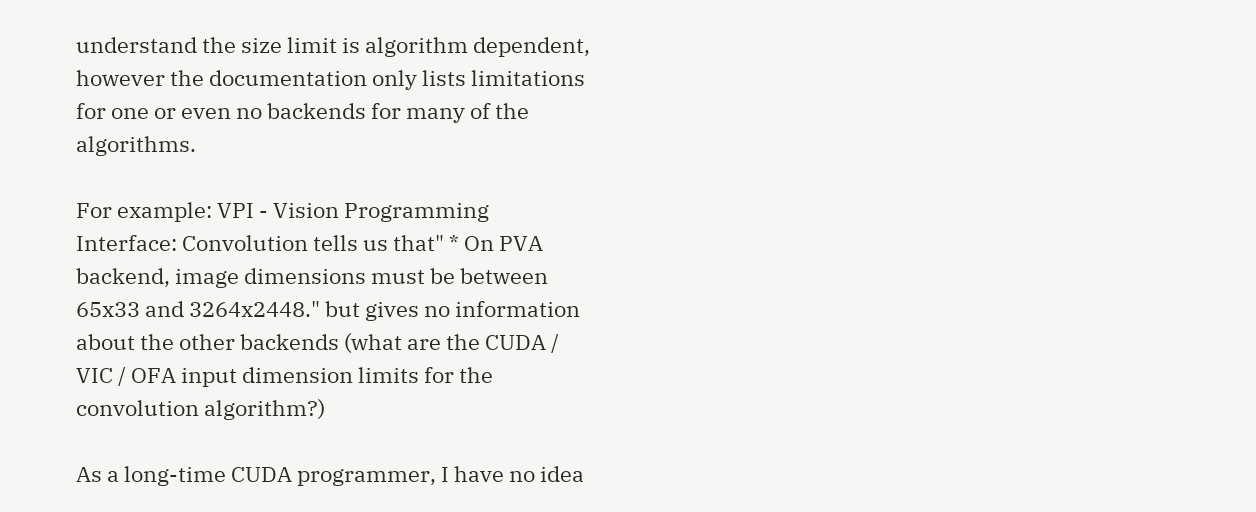understand the size limit is algorithm dependent, however the documentation only lists limitations for one or even no backends for many of the algorithms.

For example: VPI - Vision Programming Interface: Convolution tells us that" * On PVA backend, image dimensions must be between 65x33 and 3264x2448." but gives no information about the other backends (what are the CUDA / VIC / OFA input dimension limits for the convolution algorithm?)

As a long-time CUDA programmer, I have no idea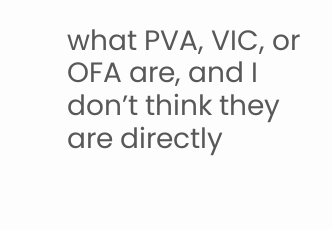what PVA, VIC, or OFA are, and I don’t think they are directly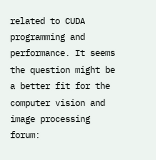related to CUDA programming and performance. It seems the question might be a better fit for the computer vision and image processing forum: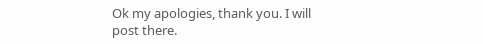Ok my apologies, thank you. I will post there.